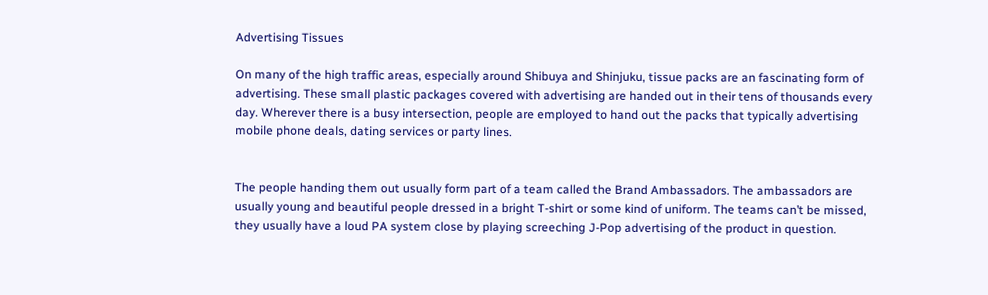Advertising Tissues

On many of the high traffic areas, especially around Shibuya and Shinjuku, tissue packs are an fascinating form of advertising. These small plastic packages covered with advertising are handed out in their tens of thousands every day. Wherever there is a busy intersection, people are employed to hand out the packs that typically advertising mobile phone deals, dating services or party lines.


The people handing them out usually form part of a team called the Brand Ambassadors. The ambassadors are usually young and beautiful people dressed in a bright T-shirt or some kind of uniform. The teams can’t be missed, they usually have a loud PA system close by playing screeching J-Pop advertising of the product in question.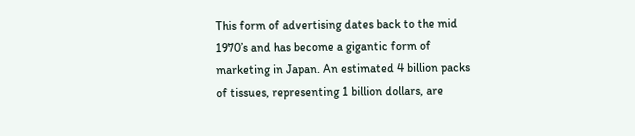This form of advertising dates back to the mid 1970’s and has become a gigantic form of marketing in Japan. An estimated 4 billion packs of tissues, representing 1 billion dollars, are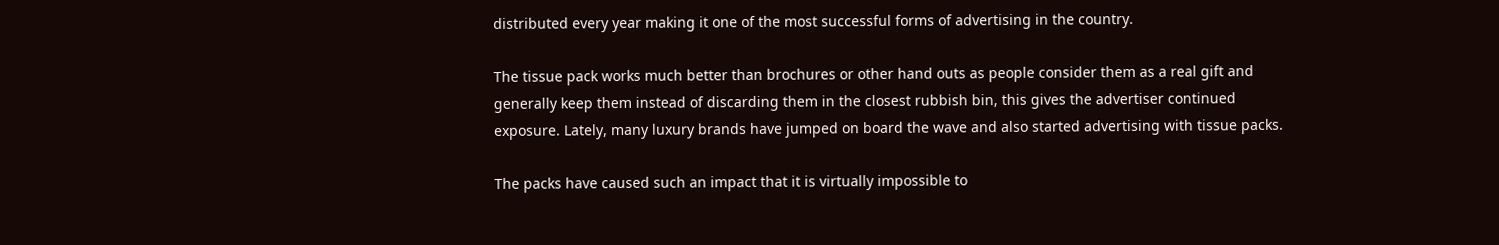distributed every year making it one of the most successful forms of advertising in the country.

The tissue pack works much better than brochures or other hand outs as people consider them as a real gift and generally keep them instead of discarding them in the closest rubbish bin, this gives the advertiser continued exposure. Lately, many luxury brands have jumped on board the wave and also started advertising with tissue packs.

The packs have caused such an impact that it is virtually impossible to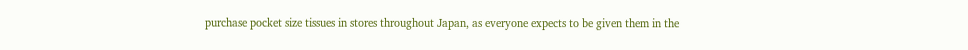purchase pocket size tissues in stores throughout Japan, as everyone expects to be given them in the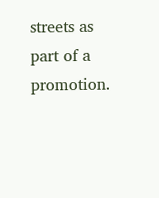streets as part of a promotion.